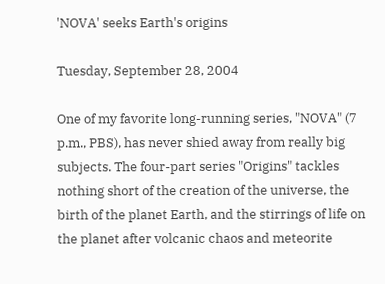'NOVA' seeks Earth's origins

Tuesday, September 28, 2004

One of my favorite long-running series, "NOVA" (7 p.m., PBS), has never shied away from really big subjects. The four-part series "Origins" tackles nothing short of the creation of the universe, the birth of the planet Earth, and the stirrings of life on the planet after volcanic chaos and meteorite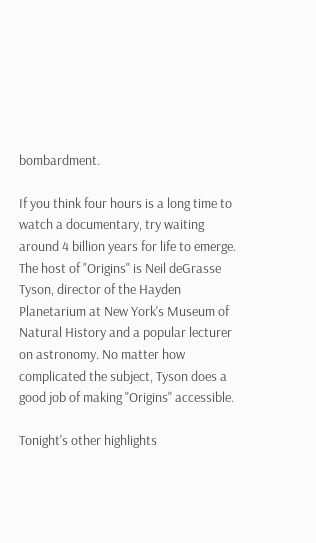bombardment.

If you think four hours is a long time to watch a documentary, try waiting around 4 billion years for life to emerge. The host of "Origins" is Neil deGrasse Tyson, director of the Hayden Planetarium at New York's Museum of Natural History and a popular lecturer on astronomy. No matter how complicated the subject, Tyson does a good job of making "Origins" accessible.

Tonight's other highlights